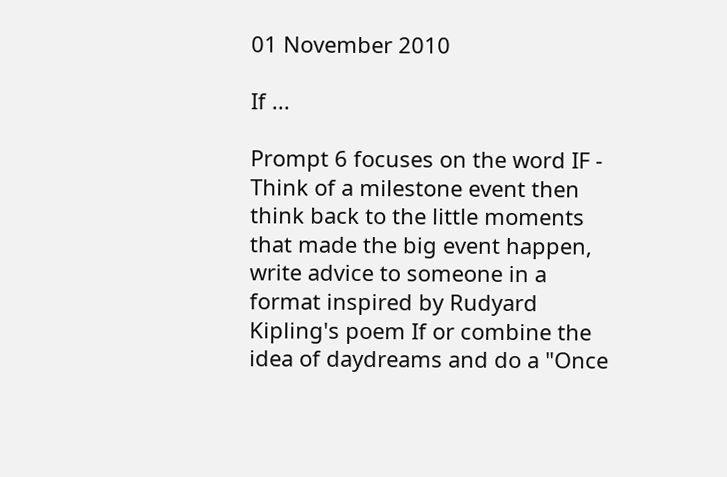01 November 2010

If ...

Prompt 6 focuses on the word IF - Think of a milestone event then think back to the little moments that made the big event happen, write advice to someone in a format inspired by Rudyard Kipling's poem If or combine the idea of daydreams and do a "Once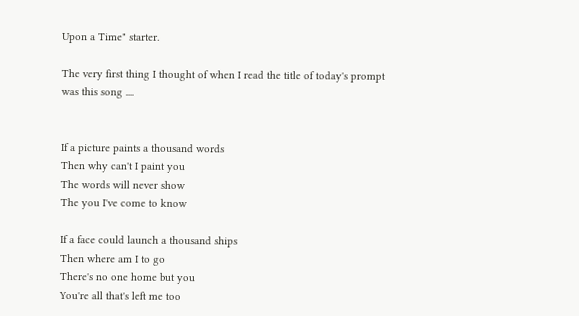Upon a Time" starter.

The very first thing I thought of when I read the title of today's prompt was this song ....


If a picture paints a thousand words
Then why can't I paint you
The words will never show
The you I've come to know

If a face could launch a thousand ships
Then where am I to go
There's no one home but you
You're all that's left me too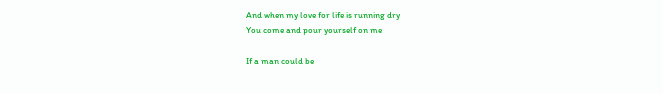And when my love for life is running dry
You come and pour yourself on me

If a man could be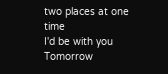two places at one time
I'd be with you
Tomorrow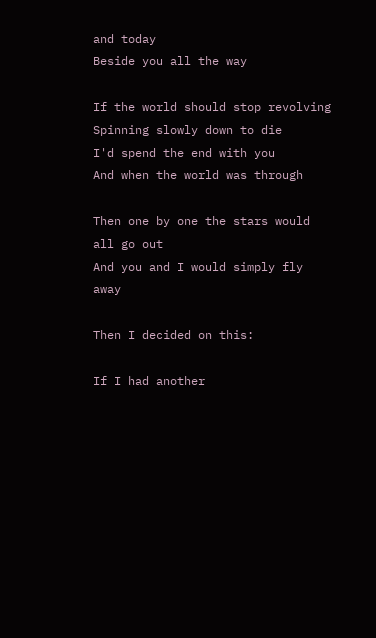and today
Beside you all the way

If the world should stop revolving
Spinning slowly down to die
I'd spend the end with you
And when the world was through

Then one by one the stars would all go out
And you and I would simply fly away

Then I decided on this:

If I had another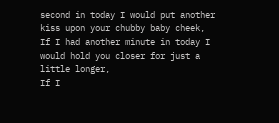second in today I would put another kiss upon your chubby baby cheek,
If I had another minute in today I would hold you closer for just a little longer,
If I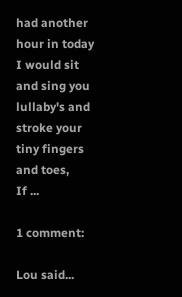had another hour in today I would sit and sing you lullaby's and stroke your tiny fingers and toes,
If ...

1 comment:

Lou said...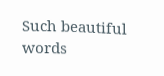Such beautiful words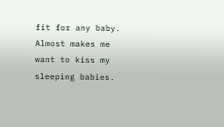fit for any baby. Almost makes me want to kiss my sleeping babies.